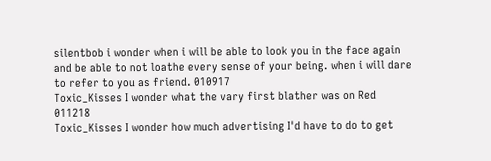silentbob i wonder when i will be able to look you in the face again and be able to not loathe every sense of your being. when i will dare to refer to you as friend. 010917
Toxic_Kisses I wonder what the vary first blather was on Red 011218
Toxic_Kisses I wonder how much advertising I'd have to do to get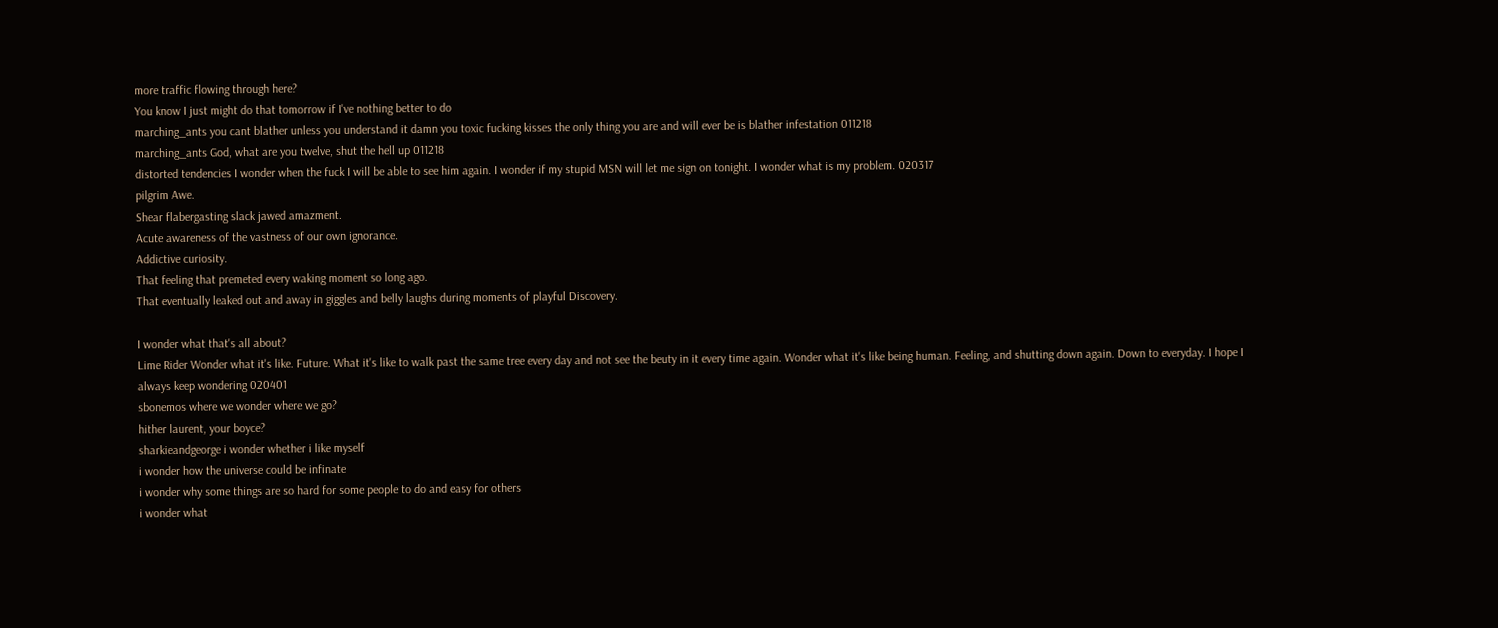more traffic flowing through here?
You know I just might do that tomorrow if I've nothing better to do
marching_ants you cant blather unless you understand it damn you toxic fucking kisses the only thing you are and will ever be is blather infestation 011218
marching_ants God, what are you twelve, shut the hell up 011218
distorted tendencies I wonder when the fuck I will be able to see him again. I wonder if my stupid MSN will let me sign on tonight. I wonder what is my problem. 020317
pilgrim Awe.
Shear flabergasting slack jawed amazment.
Acute awareness of the vastness of our own ignorance.
Addictive curiosity.
That feeling that premeted every waking moment so long ago.
That eventually leaked out and away in giggles and belly laughs during moments of playful Discovery.

I wonder what that's all about?
Lime Rider Wonder what it's like. Future. What it's like to walk past the same tree every day and not see the beuty in it every time again. Wonder what it's like being human. Feeling, and shutting down again. Down to everyday. I hope I always keep wondering 020401
sbonemos where we wonder where we go?
hither laurent, your boyce?
sharkieandgeorge i wonder whether i like myself
i wonder how the universe could be infinate
i wonder why some things are so hard for some people to do and easy for others
i wonder what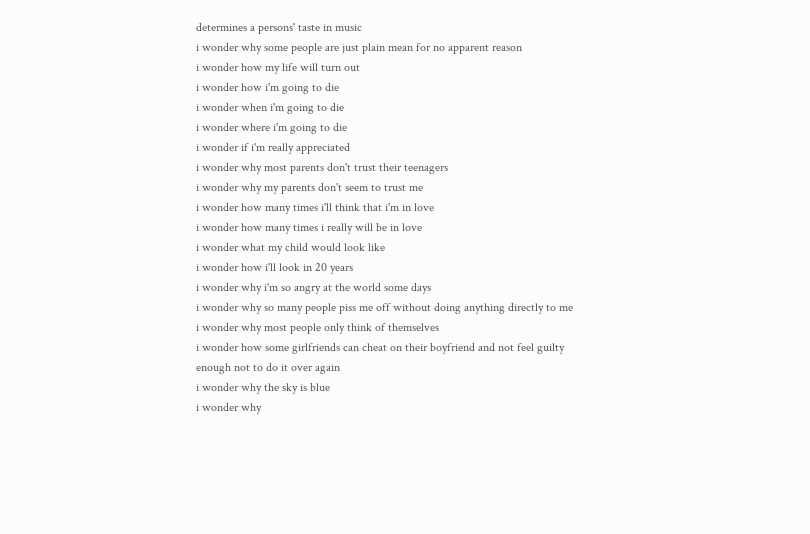determines a persons' taste in music
i wonder why some people are just plain mean for no apparent reason
i wonder how my life will turn out
i wonder how i'm going to die
i wonder when i'm going to die
i wonder where i'm going to die
i wonder if i'm really appreciated
i wonder why most parents don't trust their teenagers
i wonder why my parents don't seem to trust me
i wonder how many times i'll think that i'm in love
i wonder how many times i really will be in love
i wonder what my child would look like
i wonder how i'll look in 20 years
i wonder why i'm so angry at the world some days
i wonder why so many people piss me off without doing anything directly to me
i wonder why most people only think of themselves
i wonder how some girlfriends can cheat on their boyfriend and not feel guilty enough not to do it over again
i wonder why the sky is blue
i wonder why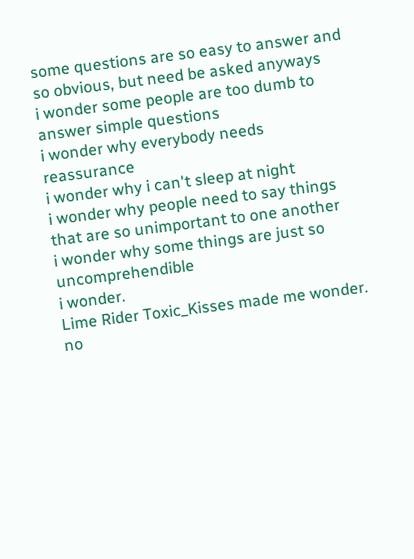some questions are so easy to answer and so obvious, but need be asked anyways
i wonder some people are too dumb to answer simple questions
i wonder why everybody needs reassurance
i wonder why i can't sleep at night
i wonder why people need to say things that are so unimportant to one another
i wonder why some things are just so uncomprehendible
i wonder.
Lime Rider Toxic_Kisses made me wonder. no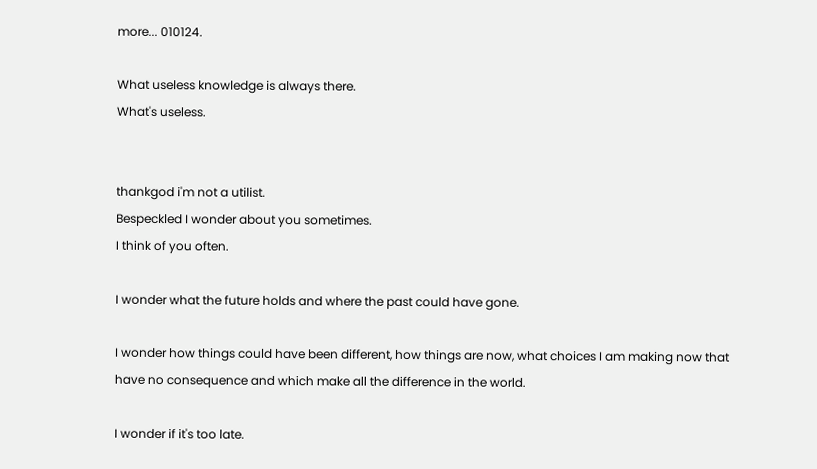more... 010124.

What useless knowledge is always there.
What's useless.


thankgod i'm not a utilist.
Bespeckled I wonder about you sometimes.
I think of you often.

I wonder what the future holds and where the past could have gone.

I wonder how things could have been different, how things are now, what choices I am making now that have no consequence and which make all the difference in the world.

I wonder if it's too late.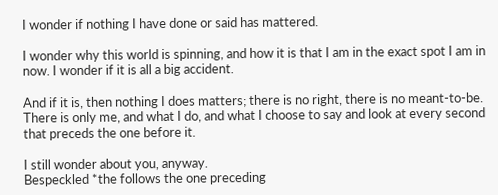I wonder if nothing I have done or said has mattered.

I wonder why this world is spinning, and how it is that I am in the exact spot I am in now. I wonder if it is all a big accident.

And if it is, then nothing I does matters; there is no right, there is no meant-to-be. There is only me, and what I do, and what I choose to say and look at every second that preceds the one before it.

I still wonder about you, anyway.
Bespeckled *the follows the one preceding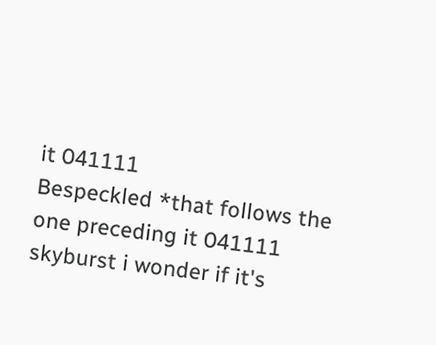it 041111
Bespeckled *that follows the one preceding it 041111
skyburst i wonder if it's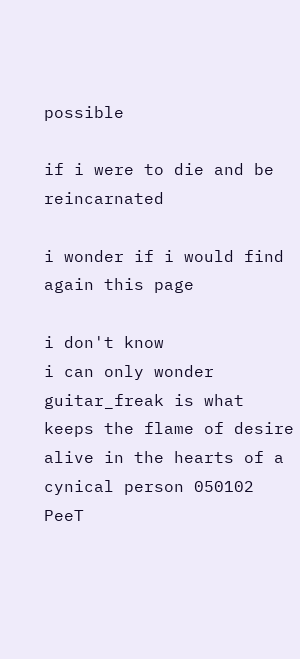possible

if i were to die and be reincarnated

i wonder if i would find again this page

i don't know
i can only wonder
guitar_freak is what keeps the flame of desire alive in the hearts of a cynical person 050102
PeeT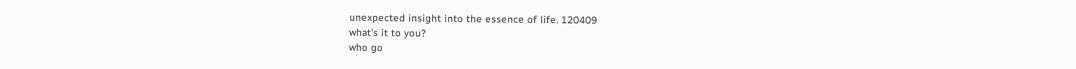unexpected insight into the essence of life. 120409
what's it to you?
who go